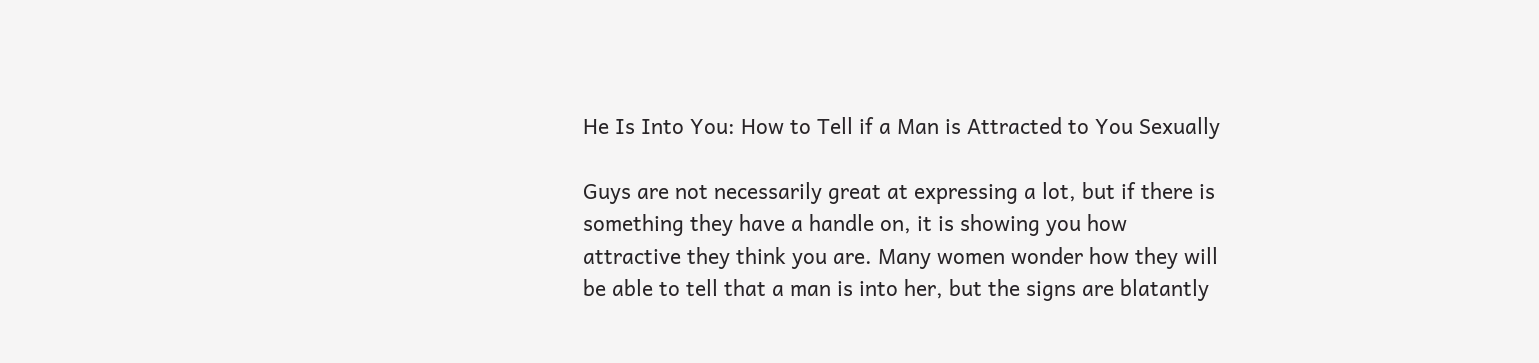He Is Into You: How to Tell if a Man is Attracted to You Sexually

Guys are not necessarily great at expressing a lot, but if there is something they have a handle on, it is showing you how attractive they think you are. Many women wonder how they will be able to tell that a man is into her, but the signs are blatantly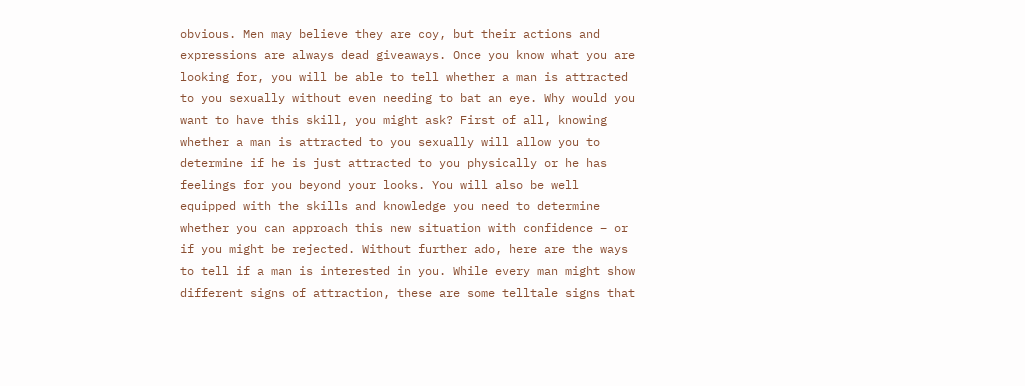obvious. Men may believe they are coy, but their actions and expressions are always dead giveaways. Once you know what you are looking for, you will be able to tell whether a man is attracted to you sexually without even needing to bat an eye. Why would you want to have this skill, you might ask? First of all, knowing whether a man is attracted to you sexually will allow you to determine if he is just attracted to you physically or he has feelings for you beyond your looks. You will also be well equipped with the skills and knowledge you need to determine whether you can approach this new situation with confidence – or if you might be rejected. Without further ado, here are the ways to tell if a man is interested in you. While every man might show different signs of attraction, these are some telltale signs that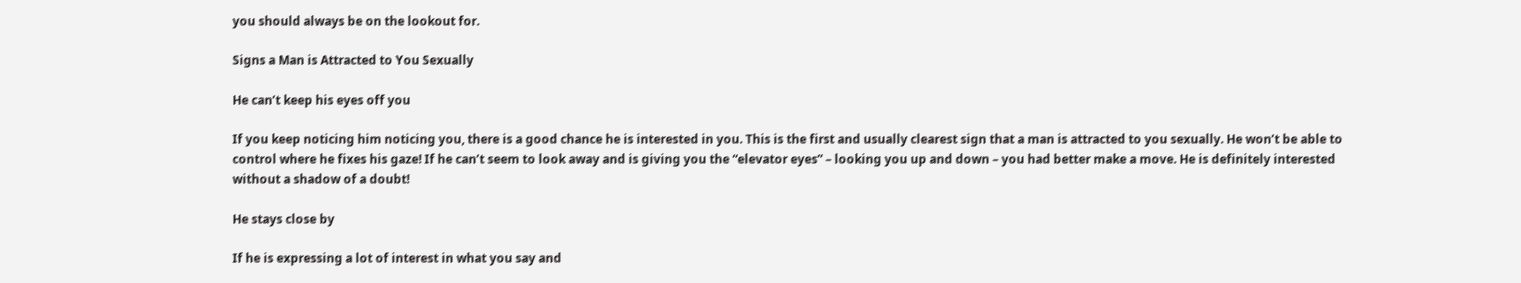you should always be on the lookout for.

Signs a Man is Attracted to You Sexually

He can’t keep his eyes off you

If you keep noticing him noticing you, there is a good chance he is interested in you. This is the first and usually clearest sign that a man is attracted to you sexually. He won’t be able to control where he fixes his gaze! If he can’t seem to look away and is giving you the “elevator eyes” – looking you up and down – you had better make a move. He is definitely interested without a shadow of a doubt!

He stays close by

If he is expressing a lot of interest in what you say and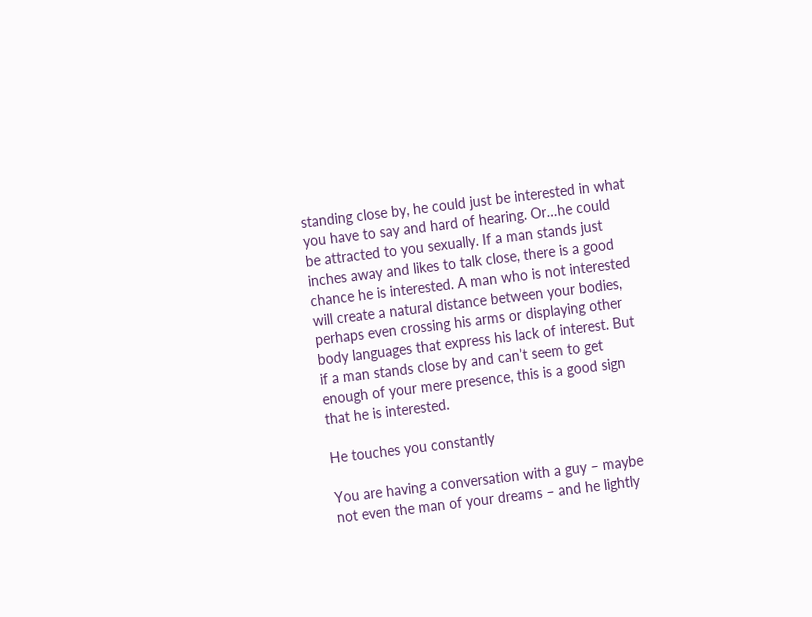standing close by, he could just be interested in what you have to say and hard of hearing. Or…he could be attracted to you sexually. If a man stands just inches away and likes to talk close, there is a good chance he is interested. A man who is not interested will create a natural distance between your bodies, perhaps even crossing his arms or displaying other body languages that express his lack of interest. But if a man stands close by and can’t seem to get enough of your mere presence, this is a good sign that he is interested.

He touches you constantly

You are having a conversation with a guy – maybe not even the man of your dreams – and he lightly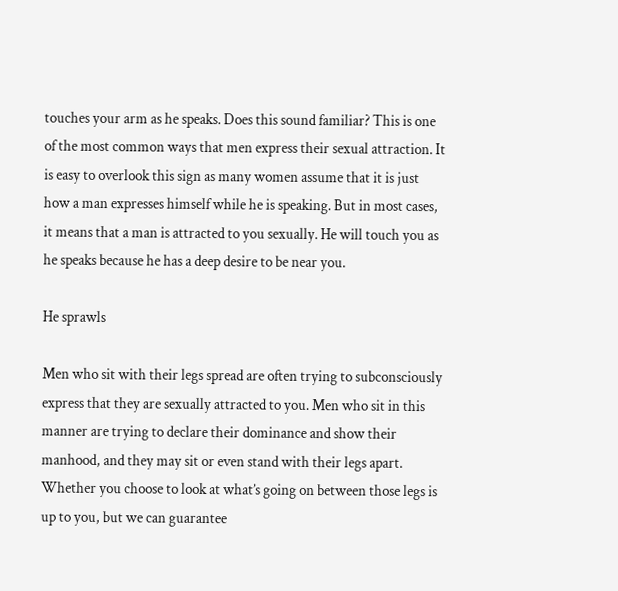touches your arm as he speaks. Does this sound familiar? This is one of the most common ways that men express their sexual attraction. It is easy to overlook this sign as many women assume that it is just how a man expresses himself while he is speaking. But in most cases, it means that a man is attracted to you sexually. He will touch you as he speaks because he has a deep desire to be near you.

He sprawls

Men who sit with their legs spread are often trying to subconsciously express that they are sexually attracted to you. Men who sit in this manner are trying to declare their dominance and show their manhood, and they may sit or even stand with their legs apart. Whether you choose to look at what’s going on between those legs is up to you, but we can guarantee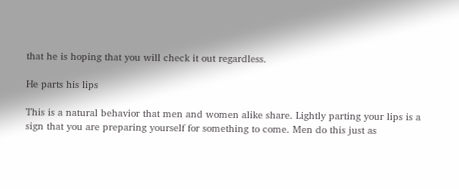that he is hoping that you will check it out regardless.

He parts his lips

This is a natural behavior that men and women alike share. Lightly parting your lips is a sign that you are preparing yourself for something to come. Men do this just as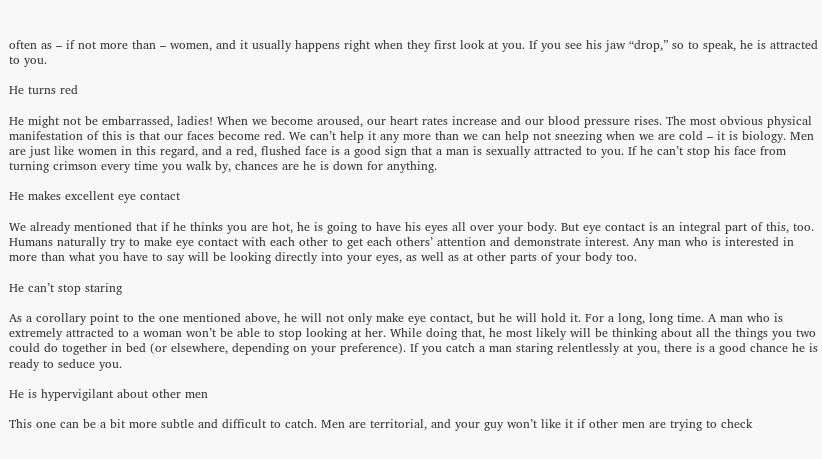often as – if not more than – women, and it usually happens right when they first look at you. If you see his jaw “drop,” so to speak, he is attracted to you.

He turns red

He might not be embarrassed, ladies! When we become aroused, our heart rates increase and our blood pressure rises. The most obvious physical manifestation of this is that our faces become red. We can’t help it any more than we can help not sneezing when we are cold – it is biology. Men are just like women in this regard, and a red, flushed face is a good sign that a man is sexually attracted to you. If he can’t stop his face from turning crimson every time you walk by, chances are he is down for anything.

He makes excellent eye contact

We already mentioned that if he thinks you are hot, he is going to have his eyes all over your body. But eye contact is an integral part of this, too. Humans naturally try to make eye contact with each other to get each others’ attention and demonstrate interest. Any man who is interested in more than what you have to say will be looking directly into your eyes, as well as at other parts of your body too.

He can’t stop staring

As a corollary point to the one mentioned above, he will not only make eye contact, but he will hold it. For a long, long time. A man who is extremely attracted to a woman won’t be able to stop looking at her. While doing that, he most likely will be thinking about all the things you two could do together in bed (or elsewhere, depending on your preference). If you catch a man staring relentlessly at you, there is a good chance he is ready to seduce you.

He is hypervigilant about other men

This one can be a bit more subtle and difficult to catch. Men are territorial, and your guy won’t like it if other men are trying to check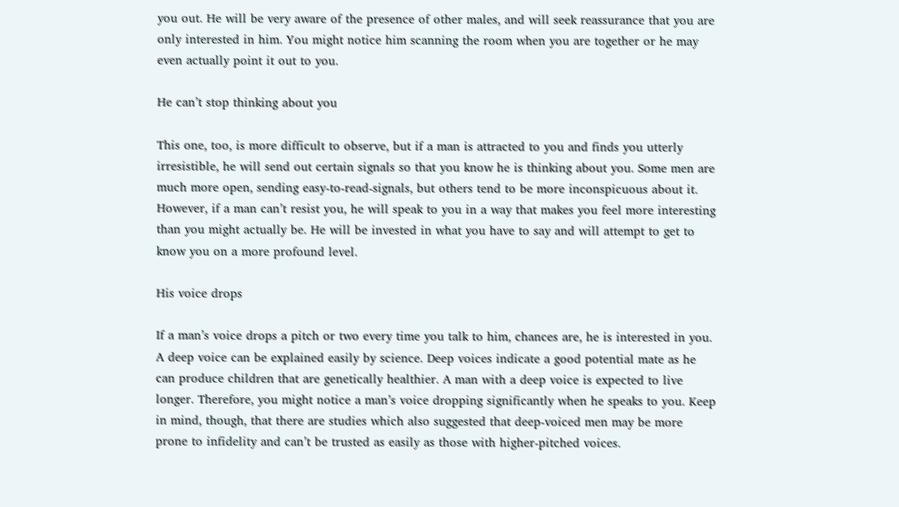you out. He will be very aware of the presence of other males, and will seek reassurance that you are only interested in him. You might notice him scanning the room when you are together or he may even actually point it out to you.

He can’t stop thinking about you

This one, too, is more difficult to observe, but if a man is attracted to you and finds you utterly irresistible, he will send out certain signals so that you know he is thinking about you. Some men are much more open, sending easy-to-read-signals, but others tend to be more inconspicuous about it. However, if a man can’t resist you, he will speak to you in a way that makes you feel more interesting than you might actually be. He will be invested in what you have to say and will attempt to get to know you on a more profound level.

His voice drops

If a man’s voice drops a pitch or two every time you talk to him, chances are, he is interested in you. A deep voice can be explained easily by science. Deep voices indicate a good potential mate as he can produce children that are genetically healthier. A man with a deep voice is expected to live longer. Therefore, you might notice a man’s voice dropping significantly when he speaks to you. Keep in mind, though, that there are studies which also suggested that deep-voiced men may be more prone to infidelity and can’t be trusted as easily as those with higher-pitched voices.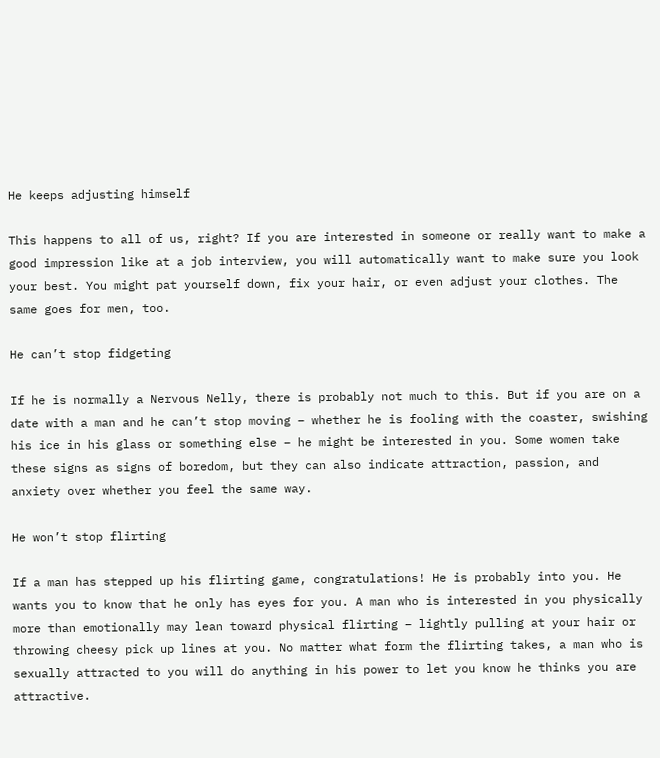He keeps adjusting himself

This happens to all of us, right? If you are interested in someone or really want to make a good impression like at a job interview, you will automatically want to make sure you look your best. You might pat yourself down, fix your hair, or even adjust your clothes. The same goes for men, too.

He can’t stop fidgeting

If he is normally a Nervous Nelly, there is probably not much to this. But if you are on a date with a man and he can’t stop moving – whether he is fooling with the coaster, swishing his ice in his glass or something else – he might be interested in you. Some women take these signs as signs of boredom, but they can also indicate attraction, passion, and anxiety over whether you feel the same way.

He won’t stop flirting

If a man has stepped up his flirting game, congratulations! He is probably into you. He wants you to know that he only has eyes for you. A man who is interested in you physically more than emotionally may lean toward physical flirting – lightly pulling at your hair or throwing cheesy pick up lines at you. No matter what form the flirting takes, a man who is sexually attracted to you will do anything in his power to let you know he thinks you are attractive.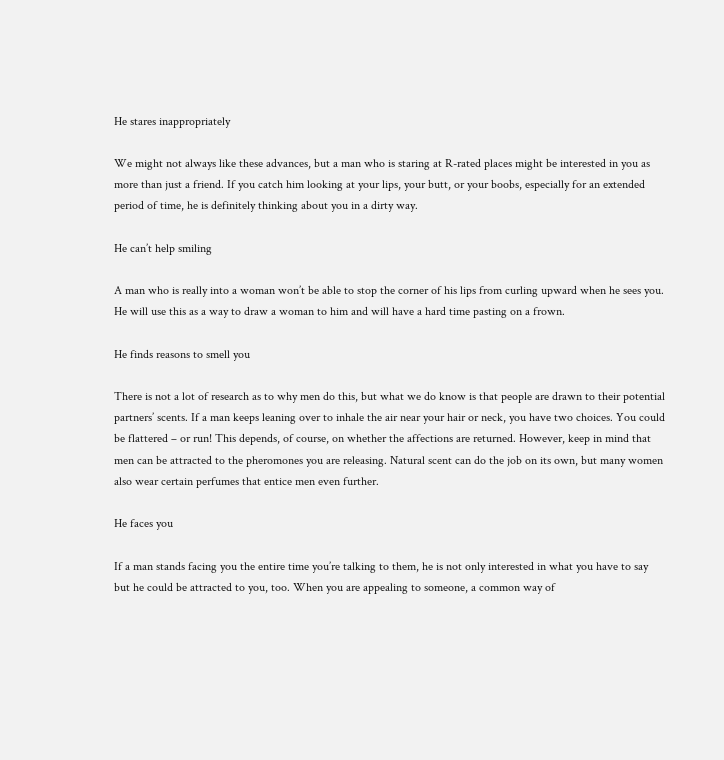He stares inappropriately

We might not always like these advances, but a man who is staring at R-rated places might be interested in you as more than just a friend. If you catch him looking at your lips, your butt, or your boobs, especially for an extended period of time, he is definitely thinking about you in a dirty way.

He can’t help smiling

A man who is really into a woman won’t be able to stop the corner of his lips from curling upward when he sees you. He will use this as a way to draw a woman to him and will have a hard time pasting on a frown.

He finds reasons to smell you

There is not a lot of research as to why men do this, but what we do know is that people are drawn to their potential partners’ scents. If a man keeps leaning over to inhale the air near your hair or neck, you have two choices. You could be flattered – or run! This depends, of course, on whether the affections are returned. However, keep in mind that men can be attracted to the pheromones you are releasing. Natural scent can do the job on its own, but many women also wear certain perfumes that entice men even further.

He faces you

If a man stands facing you the entire time you’re talking to them, he is not only interested in what you have to say but he could be attracted to you, too. When you are appealing to someone, a common way of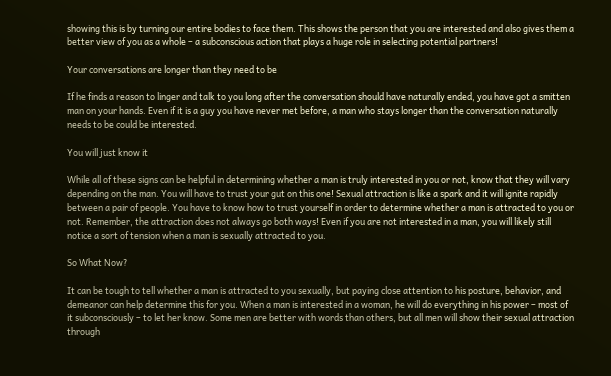showing this is by turning our entire bodies to face them. This shows the person that you are interested and also gives them a better view of you as a whole – a subconscious action that plays a huge role in selecting potential partners!

Your conversations are longer than they need to be

If he finds a reason to linger and talk to you long after the conversation should have naturally ended, you have got a smitten man on your hands. Even if it is a guy you have never met before, a man who stays longer than the conversation naturally needs to be could be interested.

You will just know it

While all of these signs can be helpful in determining whether a man is truly interested in you or not, know that they will vary depending on the man. You will have to trust your gut on this one! Sexual attraction is like a spark and it will ignite rapidly between a pair of people. You have to know how to trust yourself in order to determine whether a man is attracted to you or not. Remember, the attraction does not always go both ways! Even if you are not interested in a man, you will likely still notice a sort of tension when a man is sexually attracted to you.

So What Now?

It can be tough to tell whether a man is attracted to you sexually, but paying close attention to his posture, behavior, and demeanor can help determine this for you. When a man is interested in a woman, he will do everything in his power – most of it subconsciously – to let her know. Some men are better with words than others, but all men will show their sexual attraction through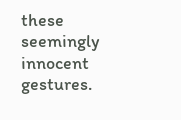these seemingly innocent gestures.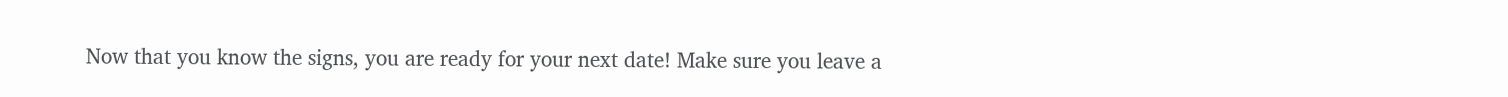Now that you know the signs, you are ready for your next date! Make sure you leave a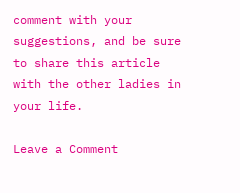comment with your suggestions, and be sure to share this article with the other ladies in your life.

Leave a Comment